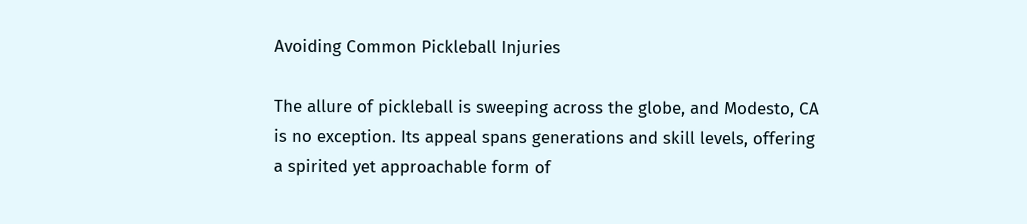Avoiding Common Pickleball Injuries

The allure of pickleball is sweeping across the globe, and Modesto, CA is no exception. Its appeal spans generations and skill levels, offering a spirited yet approachable form of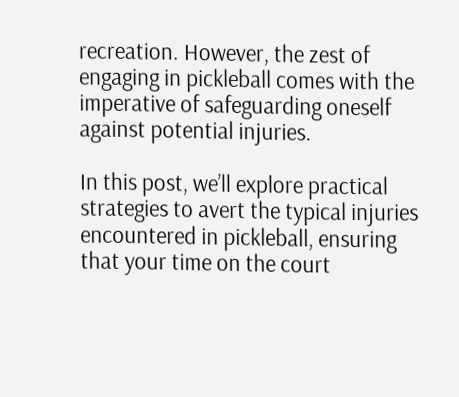recreation. However, the zest of engaging in pickleball comes with the imperative of safeguarding oneself against potential injuries.

In this post, we’ll explore practical strategies to avert the typical injuries encountered in pickleball, ensuring that your time on the court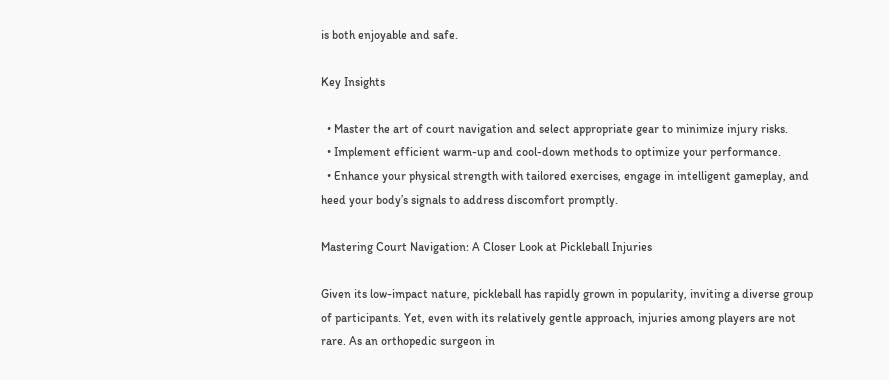is both enjoyable and safe.

Key Insights

  • Master the art of court navigation and select appropriate gear to minimize injury risks.
  • Implement efficient warm-up and cool-down methods to optimize your performance.
  • Enhance your physical strength with tailored exercises, engage in intelligent gameplay, and heed your body’s signals to address discomfort promptly.

Mastering Court Navigation: A Closer Look at Pickleball Injuries

Given its low-impact nature, pickleball has rapidly grown in popularity, inviting a diverse group of participants. Yet, even with its relatively gentle approach, injuries among players are not rare. As an orthopedic surgeon in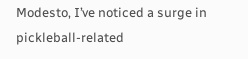Modesto, I’ve noticed a surge in pickleball-related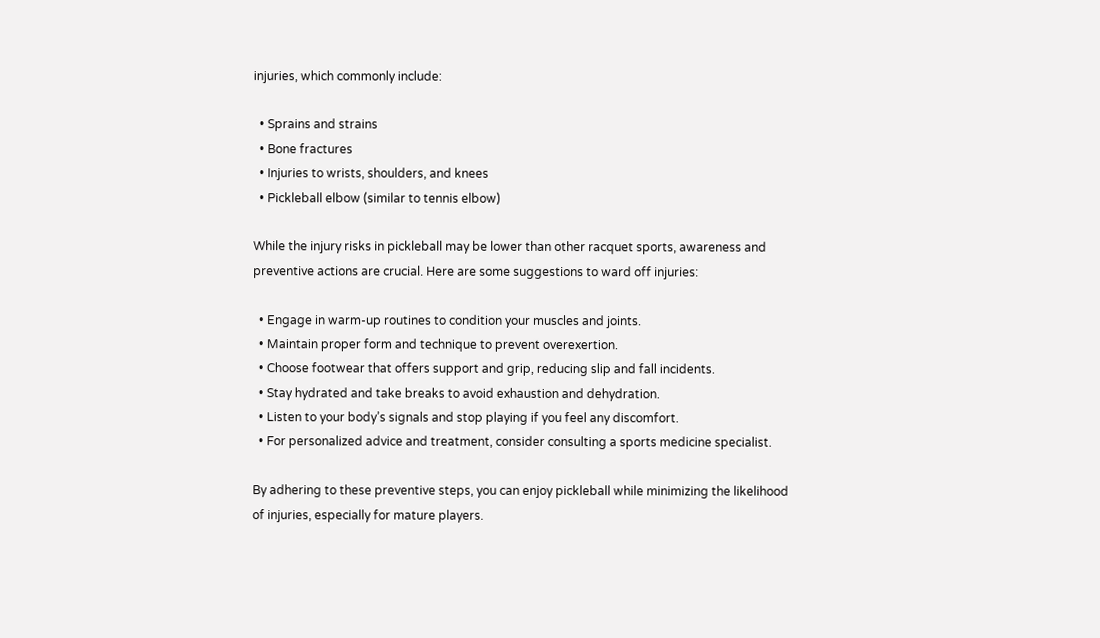injuries, which commonly include:

  • Sprains and strains
  • Bone fractures
  • Injuries to wrists, shoulders, and knees
  • Pickleball elbow (similar to tennis elbow)

While the injury risks in pickleball may be lower than other racquet sports, awareness and preventive actions are crucial. Here are some suggestions to ward off injuries:

  • Engage in warm-up routines to condition your muscles and joints.
  • Maintain proper form and technique to prevent overexertion.
  • Choose footwear that offers support and grip, reducing slip and fall incidents.
  • Stay hydrated and take breaks to avoid exhaustion and dehydration.
  • Listen to your body’s signals and stop playing if you feel any discomfort.
  • For personalized advice and treatment, consider consulting a sports medicine specialist.

By adhering to these preventive steps, you can enjoy pickleball while minimizing the likelihood of injuries, especially for mature players.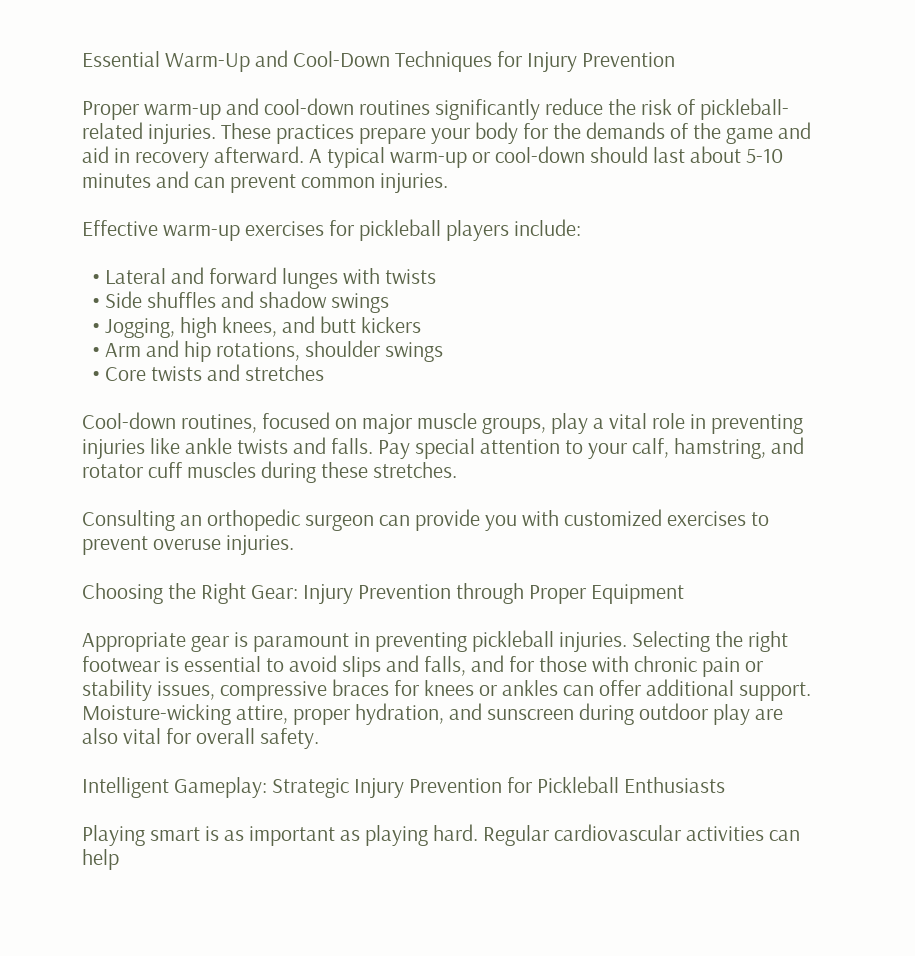Essential Warm-Up and Cool-Down Techniques for Injury Prevention

Proper warm-up and cool-down routines significantly reduce the risk of pickleball-related injuries. These practices prepare your body for the demands of the game and aid in recovery afterward. A typical warm-up or cool-down should last about 5-10 minutes and can prevent common injuries.

Effective warm-up exercises for pickleball players include:

  • Lateral and forward lunges with twists
  • Side shuffles and shadow swings
  • Jogging, high knees, and butt kickers
  • Arm and hip rotations, shoulder swings
  • Core twists and stretches

Cool-down routines, focused on major muscle groups, play a vital role in preventing injuries like ankle twists and falls. Pay special attention to your calf, hamstring, and rotator cuff muscles during these stretches.

Consulting an orthopedic surgeon can provide you with customized exercises to prevent overuse injuries.

Choosing the Right Gear: Injury Prevention through Proper Equipment

Appropriate gear is paramount in preventing pickleball injuries. Selecting the right footwear is essential to avoid slips and falls, and for those with chronic pain or stability issues, compressive braces for knees or ankles can offer additional support. Moisture-wicking attire, proper hydration, and sunscreen during outdoor play are also vital for overall safety.

Intelligent Gameplay: Strategic Injury Prevention for Pickleball Enthusiasts

Playing smart is as important as playing hard. Regular cardiovascular activities can help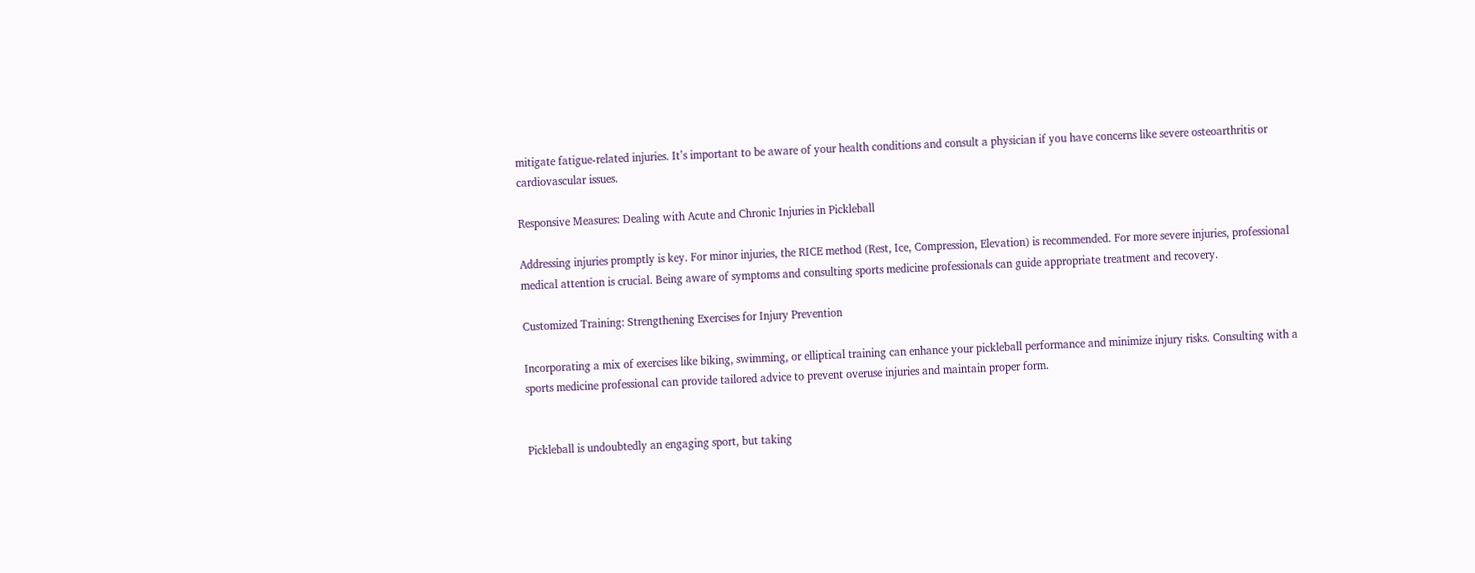mitigate fatigue-related injuries. It’s important to be aware of your health conditions and consult a physician if you have concerns like severe osteoarthritis or cardiovascular issues.

Responsive Measures: Dealing with Acute and Chronic Injuries in Pickleball

Addressing injuries promptly is key. For minor injuries, the RICE method (Rest, Ice, Compression, Elevation) is recommended. For more severe injuries, professional medical attention is crucial. Being aware of symptoms and consulting sports medicine professionals can guide appropriate treatment and recovery.

Customized Training: Strengthening Exercises for Injury Prevention

Incorporating a mix of exercises like biking, swimming, or elliptical training can enhance your pickleball performance and minimize injury risks. Consulting with a sports medicine professional can provide tailored advice to prevent overuse injuries and maintain proper form.


Pickleball is undoubtedly an engaging sport, but taking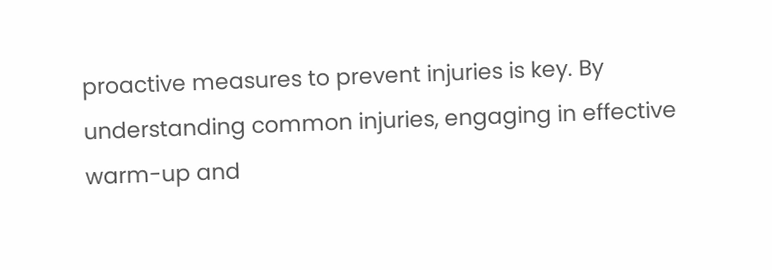proactive measures to prevent injuries is key. By understanding common injuries, engaging in effective warm-up and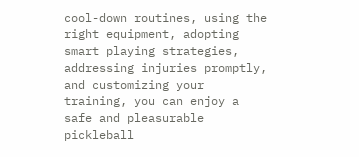cool-down routines, using the right equipment, adopting smart playing strategies, addressing injuries promptly, and customizing your training, you can enjoy a safe and pleasurable pickleball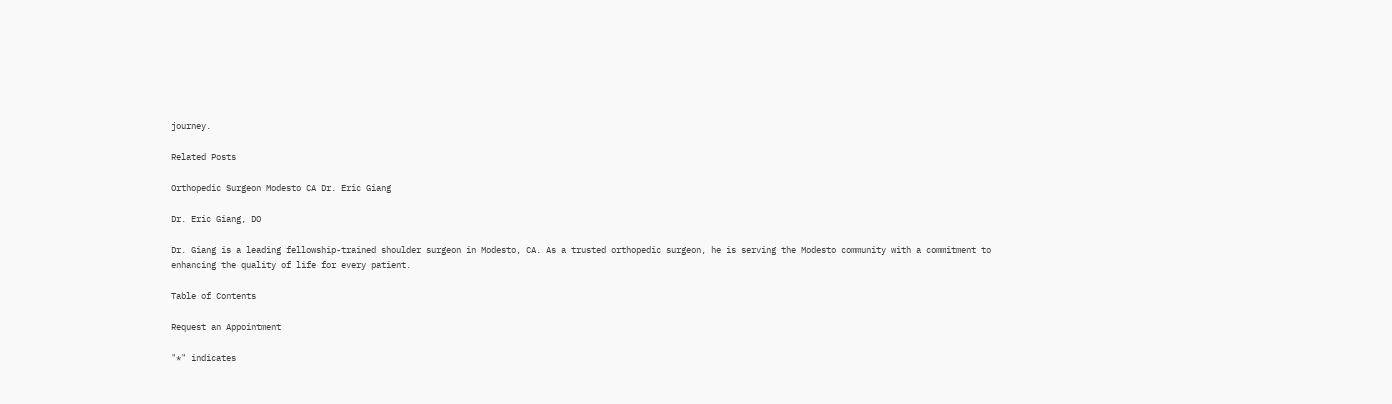journey.

Related Posts

Orthopedic Surgeon Modesto CA Dr. Eric Giang

Dr. Eric Giang, DO

Dr. Giang is a leading fellowship-trained shoulder surgeon in Modesto, CA. As a trusted orthopedic surgeon, he is serving the Modesto community with a commitment to enhancing the quality of life for every patient.

Table of Contents

Request an Appointment

"*" indicates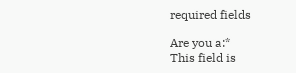required fields

Are you a:*
This field is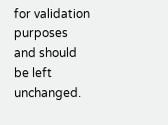for validation purposes and should be left unchanged.